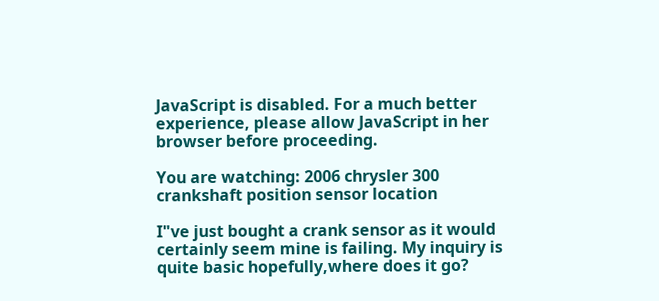JavaScript is disabled. For a much better experience, please allow JavaScript in her browser before proceeding.

You are watching: 2006 chrysler 300 crankshaft position sensor location

I"ve just bought a crank sensor as it would certainly seem mine is failing. My inquiry is quite basic hopefully,where does it go?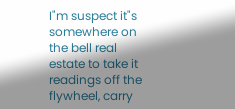I"m suspect it"s somewhere on the bell real estate to take it readings off the flywheel, carry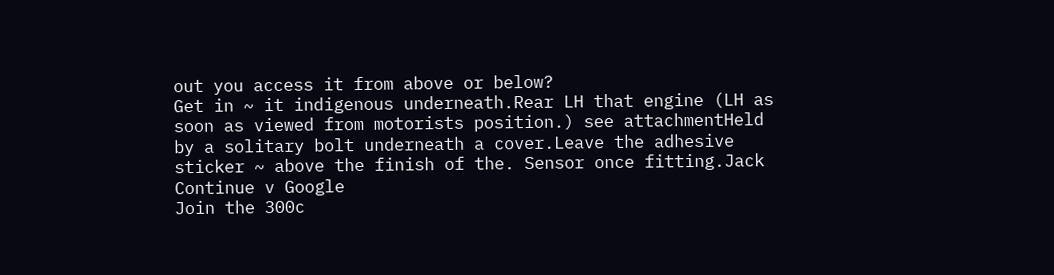out you access it from above or below?
Get in ~ it indigenous underneath.Rear LH that engine (LH as soon as viewed from motorists position.) see attachmentHeld by a solitary bolt underneath a cover.Leave the adhesive sticker ~ above the finish of the. Sensor once fitting.Jack
Continue v Google
Join the 300c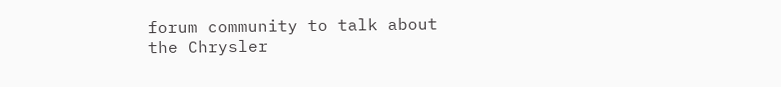forum community to talk about the Chrysler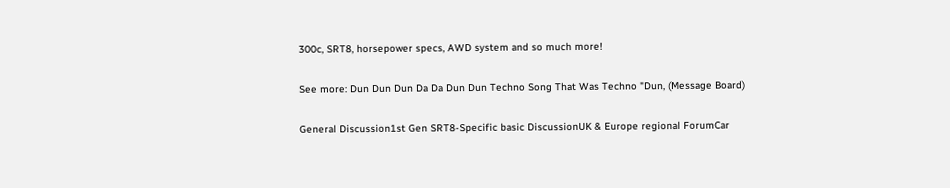300c, SRT8, horsepower specs, AWD system and so much more!

See more: Dun Dun Dun Da Da Dun Dun Techno Song That Was Techno "Dun, (Message Board)

General Discussion1st Gen SRT8-Specific basic DiscussionUK & Europe regional ForumCar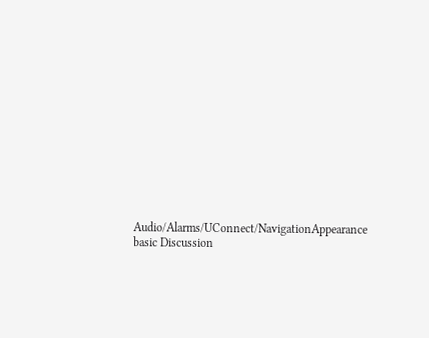Audio/Alarms/UConnect/NavigationAppearance basic Discussion